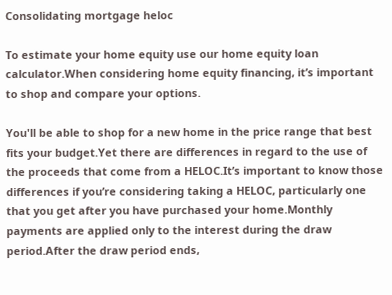Consolidating mortgage heloc

To estimate your home equity use our home equity loan calculator.When considering home equity financing, it’s important to shop and compare your options.

You'll be able to shop for a new home in the price range that best fits your budget.Yet there are differences in regard to the use of the proceeds that come from a HELOC.It’s important to know those differences if you’re considering taking a HELOC, particularly one that you get after you have purchased your home.Monthly payments are applied only to the interest during the draw period.After the draw period ends,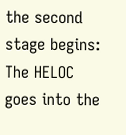the second stage begins: The HELOC goes into the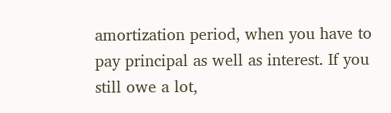amortization period, when you have to pay principal as well as interest. If you still owe a lot,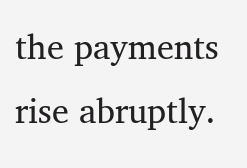the payments rise abruptly.